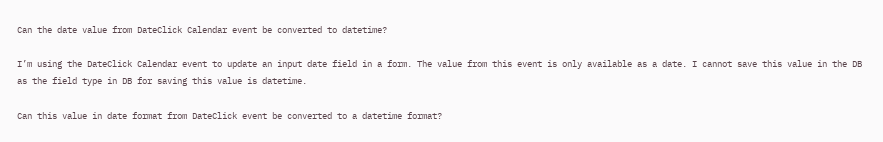Can the date value from DateClick Calendar event be converted to datetime?

I’m using the DateClick Calendar event to update an input date field in a form. The value from this event is only available as a date. I cannot save this value in the DB as the field type in DB for saving this value is datetime.

Can this value in date format from DateClick event be converted to a datetime format?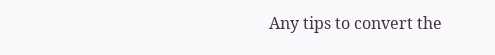Any tips to convert the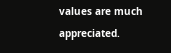values are much appreciated.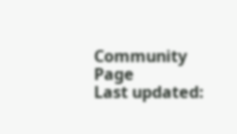Community Page
Last updated: